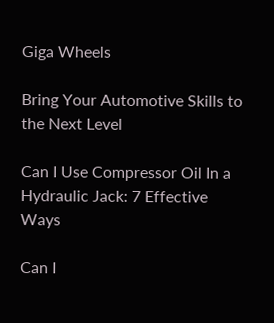Giga Wheels

Bring Your Automotive Skills to the Next Level

Can I Use Compressor Oil In a Hydraulic Jack: 7 Effective Ways

Can I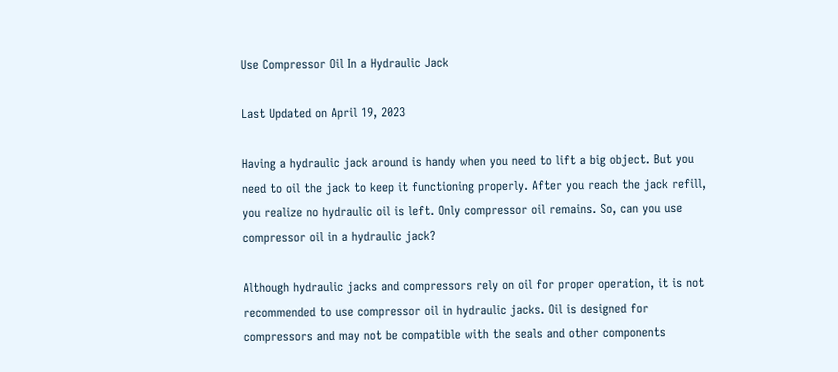Use Compressor Oil In a Hydraulic Jack

Last Updated on April 19, 2023

Having a hydraulic jack around is handy when you need to lift a big object. But you need to oil the jack to keep it functioning properly. After you reach the jack refill, you realize no hydraulic oil is left. Only compressor oil remains. So, can you use compressor oil in a hydraulic jack?

Although hydraulic jacks and compressors rely on oil for proper operation, it is not recommended to use compressor oil in hydraulic jacks. Oil is designed for compressors and may not be compatible with the seals and other components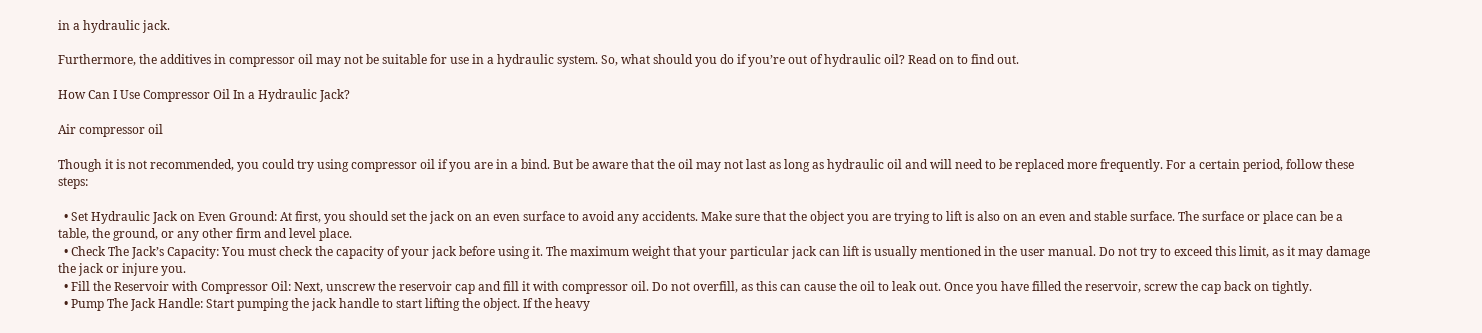in a hydraulic jack.

Furthermore, the additives in compressor oil may not be suitable for use in a hydraulic system. So, what should you do if you’re out of hydraulic oil? Read on to find out.

How Can I Use Compressor Oil In a Hydraulic Jack?

Air compressor oil

Though it is not recommended, you could try using compressor oil if you are in a bind. But be aware that the oil may not last as long as hydraulic oil and will need to be replaced more frequently. For a certain period, follow these steps:

  • Set Hydraulic Jack on Even Ground: At first, you should set the jack on an even surface to avoid any accidents. Make sure that the object you are trying to lift is also on an even and stable surface. The surface or place can be a table, the ground, or any other firm and level place.
  • Check The Jack’s Capacity: You must check the capacity of your jack before using it. The maximum weight that your particular jack can lift is usually mentioned in the user manual. Do not try to exceed this limit, as it may damage the jack or injure you.
  • Fill the Reservoir with Compressor Oil: Next, unscrew the reservoir cap and fill it with compressor oil. Do not overfill, as this can cause the oil to leak out. Once you have filled the reservoir, screw the cap back on tightly.
  • Pump The Jack Handle: Start pumping the jack handle to start lifting the object. If the heavy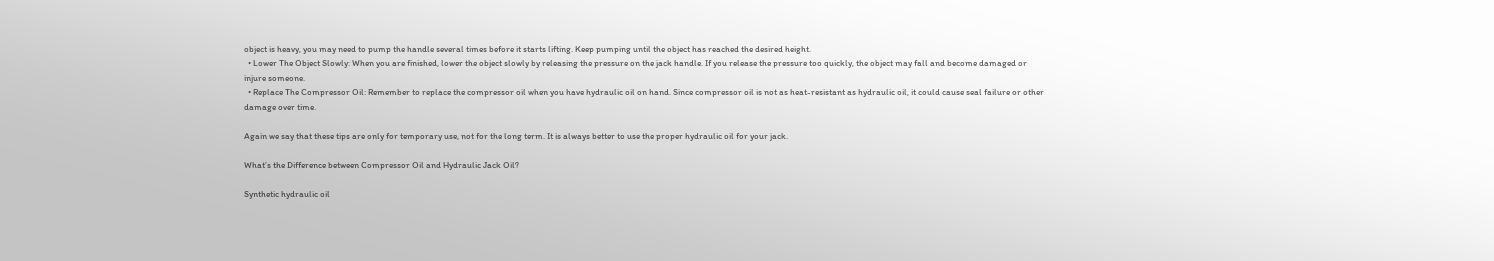object is heavy, you may need to pump the handle several times before it starts lifting. Keep pumping until the object has reached the desired height.
  • Lower The Object Slowly: When you are finished, lower the object slowly by releasing the pressure on the jack handle. If you release the pressure too quickly, the object may fall and become damaged or injure someone.
  • Replace The Compressor Oil: Remember to replace the compressor oil when you have hydraulic oil on hand. Since compressor oil is not as heat-resistant as hydraulic oil, it could cause seal failure or other damage over time.

Again we say that these tips are only for temporary use, not for the long term. It is always better to use the proper hydraulic oil for your jack.

What’s the Difference between Compressor Oil and Hydraulic Jack Oil?

Synthetic hydraulic oil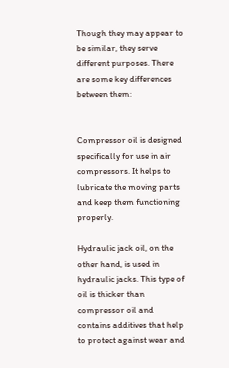Though they may appear to be similar, they serve different purposes. There are some key differences between them:


Compressor oil is designed specifically for use in air compressors. It helps to lubricate the moving parts and keep them functioning properly.

Hydraulic jack oil, on the other hand, is used in hydraulic jacks. This type of oil is thicker than compressor oil and contains additives that help to protect against wear and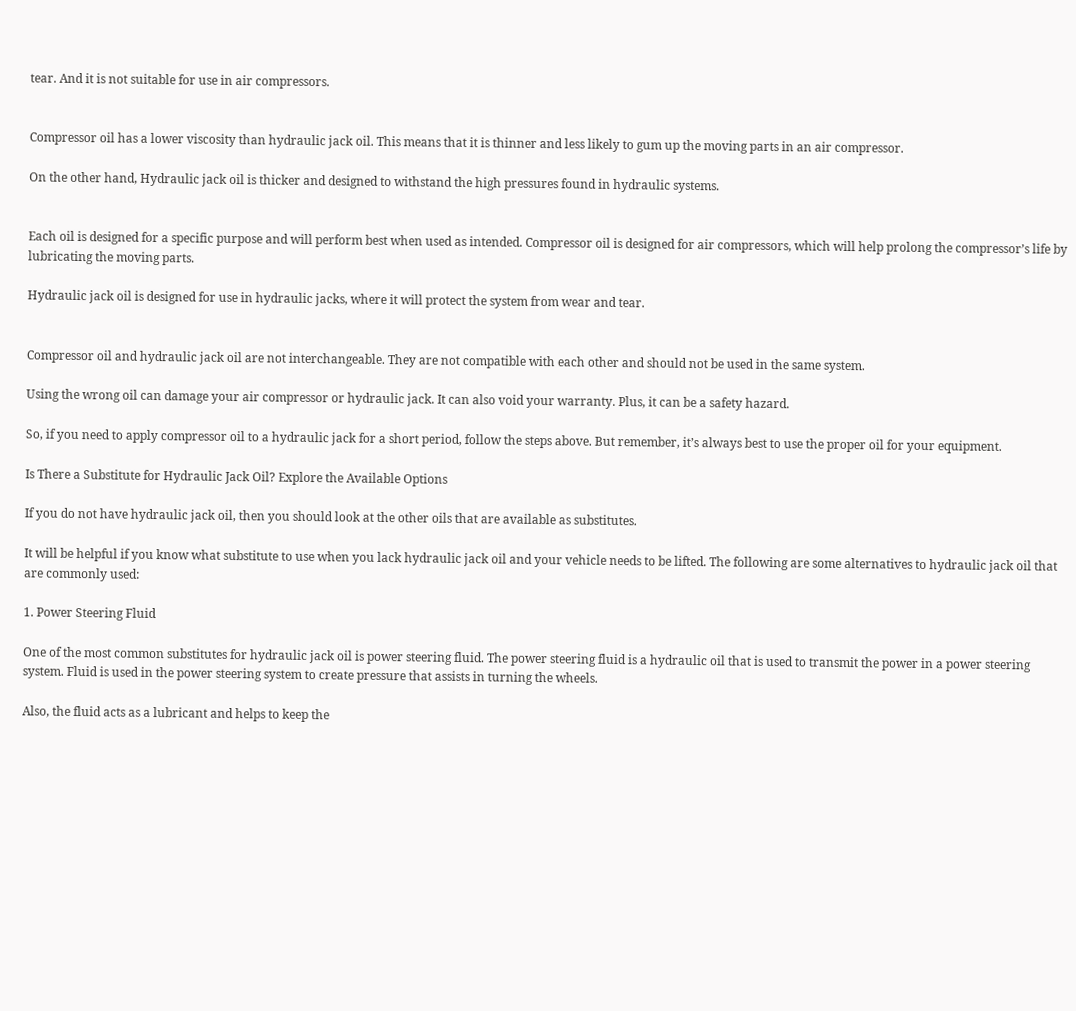tear. And it is not suitable for use in air compressors.


Compressor oil has a lower viscosity than hydraulic jack oil. This means that it is thinner and less likely to gum up the moving parts in an air compressor.

On the other hand, Hydraulic jack oil is thicker and designed to withstand the high pressures found in hydraulic systems.


Each oil is designed for a specific purpose and will perform best when used as intended. Compressor oil is designed for air compressors, which will help prolong the compressor’s life by lubricating the moving parts.

Hydraulic jack oil is designed for use in hydraulic jacks, where it will protect the system from wear and tear.


Compressor oil and hydraulic jack oil are not interchangeable. They are not compatible with each other and should not be used in the same system.

Using the wrong oil can damage your air compressor or hydraulic jack. It can also void your warranty. Plus, it can be a safety hazard.

So, if you need to apply compressor oil to a hydraulic jack for a short period, follow the steps above. But remember, it’s always best to use the proper oil for your equipment.

Is There a Substitute for Hydraulic Jack Oil? Explore the Available Options

If you do not have hydraulic jack oil, then you should look at the other oils that are available as substitutes.

It will be helpful if you know what substitute to use when you lack hydraulic jack oil and your vehicle needs to be lifted. The following are some alternatives to hydraulic jack oil that are commonly used:

1. Power Steering Fluid

One of the most common substitutes for hydraulic jack oil is power steering fluid. The power steering fluid is a hydraulic oil that is used to transmit the power in a power steering system. Fluid is used in the power steering system to create pressure that assists in turning the wheels.

Also, the fluid acts as a lubricant and helps to keep the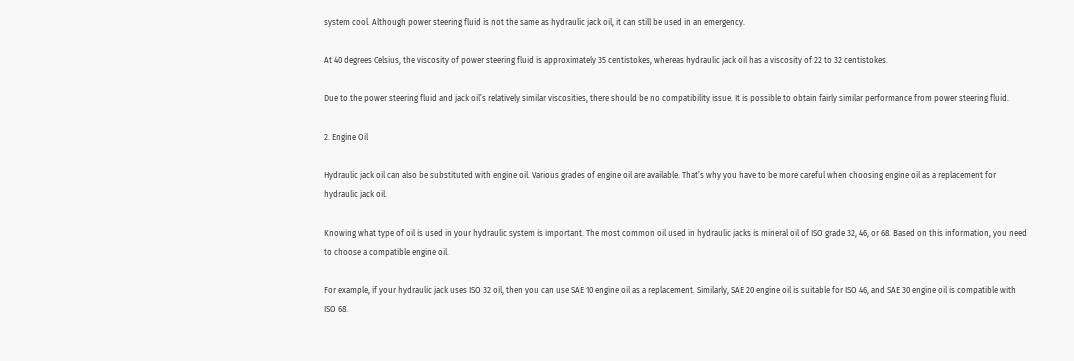system cool. Although power steering fluid is not the same as hydraulic jack oil, it can still be used in an emergency.

At 40 degrees Celsius, the viscosity of power steering fluid is approximately 35 centistokes, whereas hydraulic jack oil has a viscosity of 22 to 32 centistokes.

Due to the power steering fluid and jack oil’s relatively similar viscosities, there should be no compatibility issue. It is possible to obtain fairly similar performance from power steering fluid.

2. Engine Oil

Hydraulic jack oil can also be substituted with engine oil. Various grades of engine oil are available. That’s why you have to be more careful when choosing engine oil as a replacement for hydraulic jack oil.

Knowing what type of oil is used in your hydraulic system is important. The most common oil used in hydraulic jacks is mineral oil of ISO grade 32, 46, or 68. Based on this information, you need to choose a compatible engine oil.

For example, if your hydraulic jack uses ISO 32 oil, then you can use SAE 10 engine oil as a replacement. Similarly, SAE 20 engine oil is suitable for ISO 46, and SAE 30 engine oil is compatible with ISO 68.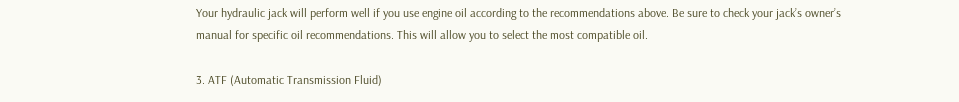Your hydraulic jack will perform well if you use engine oil according to the recommendations above. Be sure to check your jack’s owner’s manual for specific oil recommendations. This will allow you to select the most compatible oil.

3. ATF (Automatic Transmission Fluid)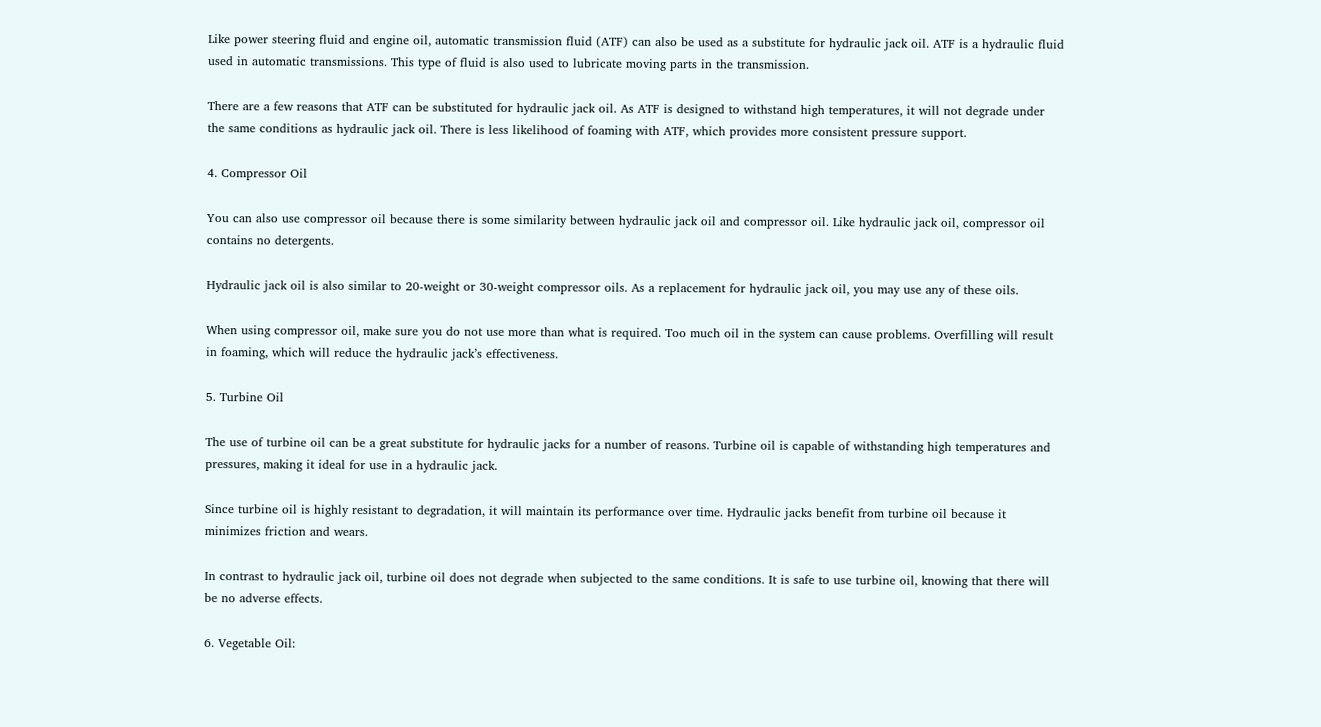Like power steering fluid and engine oil, automatic transmission fluid (ATF) can also be used as a substitute for hydraulic jack oil. ATF is a hydraulic fluid used in automatic transmissions. This type of fluid is also used to lubricate moving parts in the transmission.

There are a few reasons that ATF can be substituted for hydraulic jack oil. As ATF is designed to withstand high temperatures, it will not degrade under the same conditions as hydraulic jack oil. There is less likelihood of foaming with ATF, which provides more consistent pressure support.

4. Compressor Oil

You can also use compressor oil because there is some similarity between hydraulic jack oil and compressor oil. Like hydraulic jack oil, compressor oil contains no detergents.

Hydraulic jack oil is also similar to 20-weight or 30-weight compressor oils. As a replacement for hydraulic jack oil, you may use any of these oils.

When using compressor oil, make sure you do not use more than what is required. Too much oil in the system can cause problems. Overfilling will result in foaming, which will reduce the hydraulic jack’s effectiveness.

5. Turbine Oil

The use of turbine oil can be a great substitute for hydraulic jacks for a number of reasons. Turbine oil is capable of withstanding high temperatures and pressures, making it ideal for use in a hydraulic jack.

Since turbine oil is highly resistant to degradation, it will maintain its performance over time. Hydraulic jacks benefit from turbine oil because it minimizes friction and wears.

In contrast to hydraulic jack oil, turbine oil does not degrade when subjected to the same conditions. It is safe to use turbine oil, knowing that there will be no adverse effects.

6. Vegetable Oil: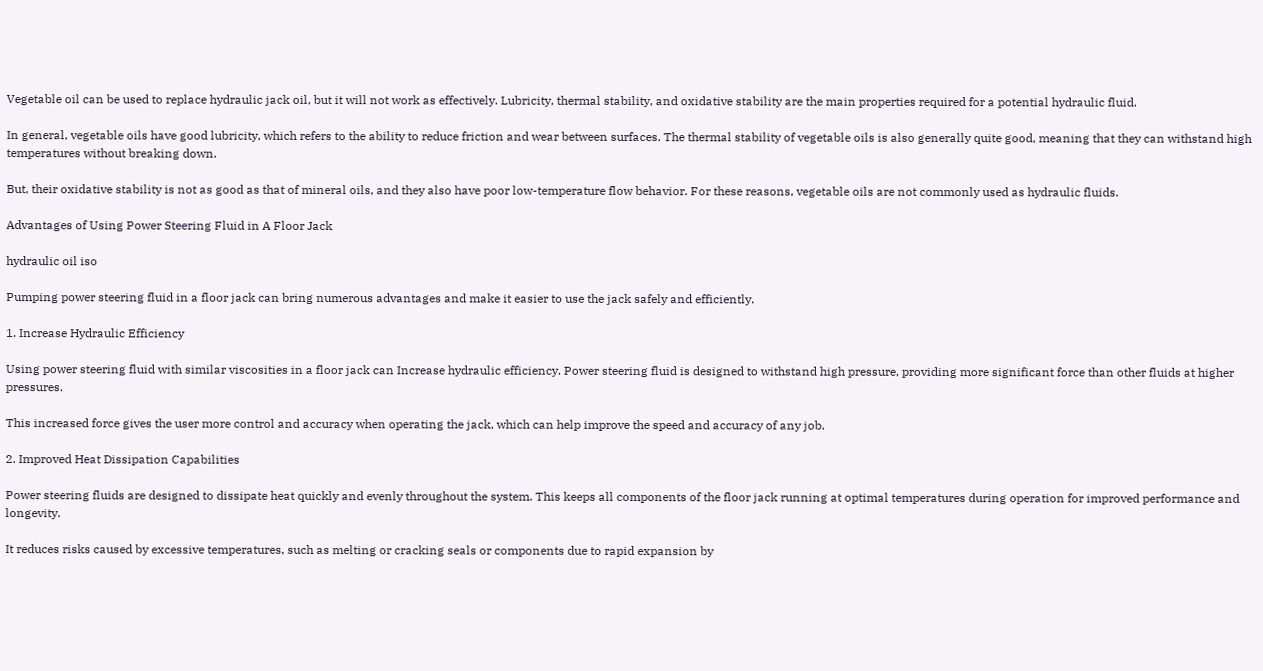Vegetable oil can be used to replace hydraulic jack oil, but it will not work as effectively. Lubricity, thermal stability, and oxidative stability are the main properties required for a potential hydraulic fluid.

In general, vegetable oils have good lubricity, which refers to the ability to reduce friction and wear between surfaces. The thermal stability of vegetable oils is also generally quite good, meaning that they can withstand high temperatures without breaking down.

But, their oxidative stability is not as good as that of mineral oils, and they also have poor low-temperature flow behavior. For these reasons, vegetable oils are not commonly used as hydraulic fluids.

Advantages of Using Power Steering Fluid in A Floor Jack

hydraulic oil iso

Pumping power steering fluid in a floor jack can bring numerous advantages and make it easier to use the jack safely and efficiently.

1. Increase Hydraulic Efficiency

Using power steering fluid with similar viscosities in a floor jack can Increase hydraulic efficiency. Power steering fluid is designed to withstand high pressure, providing more significant force than other fluids at higher pressures.

This increased force gives the user more control and accuracy when operating the jack, which can help improve the speed and accuracy of any job.

2. Improved Heat Dissipation Capabilities

Power steering fluids are designed to dissipate heat quickly and evenly throughout the system. This keeps all components of the floor jack running at optimal temperatures during operation for improved performance and longevity.

It reduces risks caused by excessive temperatures, such as melting or cracking seals or components due to rapid expansion by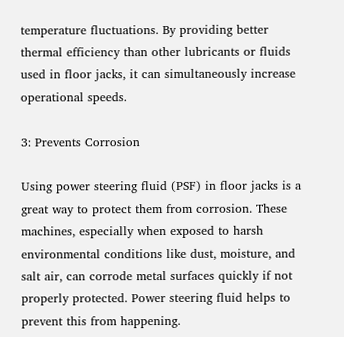temperature fluctuations. By providing better thermal efficiency than other lubricants or fluids used in floor jacks, it can simultaneously increase operational speeds.

3: Prevents Corrosion

Using power steering fluid (PSF) in floor jacks is a great way to protect them from corrosion. These machines, especially when exposed to harsh environmental conditions like dust, moisture, and salt air, can corrode metal surfaces quickly if not properly protected. Power steering fluid helps to prevent this from happening.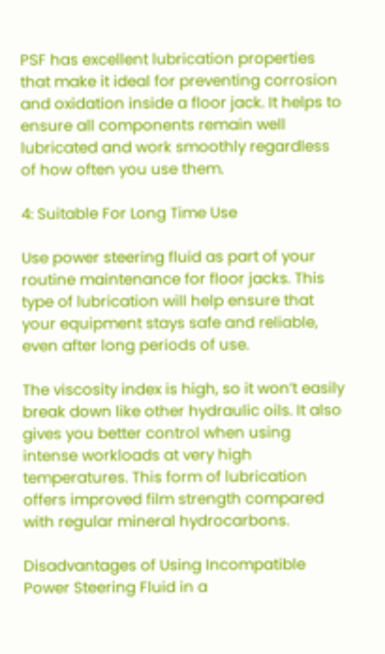PSF has excellent lubrication properties that make it ideal for preventing corrosion and oxidation inside a floor jack. It helps to ensure all components remain well lubricated and work smoothly regardless of how often you use them.

4: Suitable For Long Time Use

Use power steering fluid as part of your routine maintenance for floor jacks. This type of lubrication will help ensure that your equipment stays safe and reliable, even after long periods of use.

The viscosity index is high, so it won’t easily break down like other hydraulic oils. It also gives you better control when using intense workloads at very high temperatures. This form of lubrication offers improved film strength compared with regular mineral hydrocarbons.

Disadvantages of Using Incompatible Power Steering Fluid in a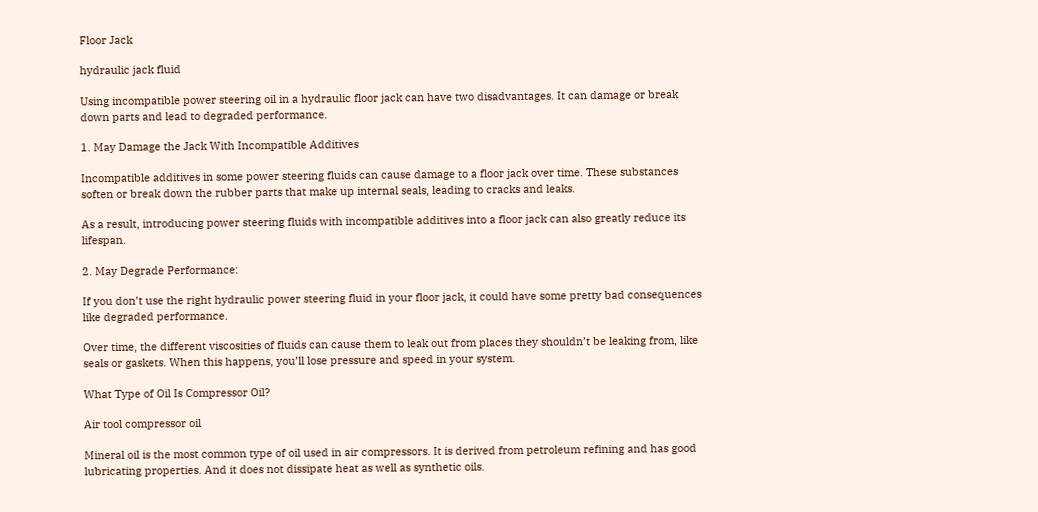Floor Jack

hydraulic jack fluid

Using incompatible power steering oil in a hydraulic floor jack can have two disadvantages. It can damage or break down parts and lead to degraded performance.

1. May Damage the Jack With Incompatible Additives

Incompatible additives in some power steering fluids can cause damage to a floor jack over time. These substances soften or break down the rubber parts that make up internal seals, leading to cracks and leaks.

As a result, introducing power steering fluids with incompatible additives into a floor jack can also greatly reduce its lifespan.

2. May Degrade Performance:

If you don’t use the right hydraulic power steering fluid in your floor jack, it could have some pretty bad consequences like degraded performance.

Over time, the different viscosities of fluids can cause them to leak out from places they shouldn’t be leaking from, like seals or gaskets. When this happens, you’ll lose pressure and speed in your system.

What Type of Oil Is Compressor Oil?

Air tool compressor oil

Mineral oil is the most common type of oil used in air compressors. It is derived from petroleum refining and has good lubricating properties. And it does not dissipate heat as well as synthetic oils.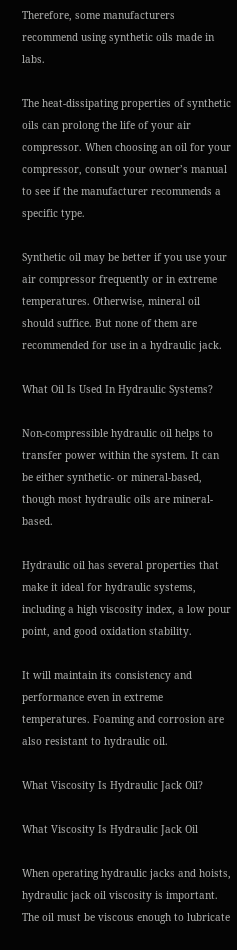Therefore, some manufacturers recommend using synthetic oils made in labs.

The heat-dissipating properties of synthetic oils can prolong the life of your air compressor. When choosing an oil for your compressor, consult your owner’s manual to see if the manufacturer recommends a specific type.

Synthetic oil may be better if you use your air compressor frequently or in extreme temperatures. Otherwise, mineral oil should suffice. But none of them are recommended for use in a hydraulic jack.

What Oil Is Used In Hydraulic Systems?

Non-compressible hydraulic oil helps to transfer power within the system. It can be either synthetic- or mineral-based, though most hydraulic oils are mineral-based.

Hydraulic oil has several properties that make it ideal for hydraulic systems, including a high viscosity index, a low pour point, and good oxidation stability.

It will maintain its consistency and performance even in extreme temperatures. Foaming and corrosion are also resistant to hydraulic oil.

What Viscosity Is Hydraulic Jack Oil?

What Viscosity Is Hydraulic Jack Oil

When operating hydraulic jacks and hoists, hydraulic jack oil viscosity is important. The oil must be viscous enough to lubricate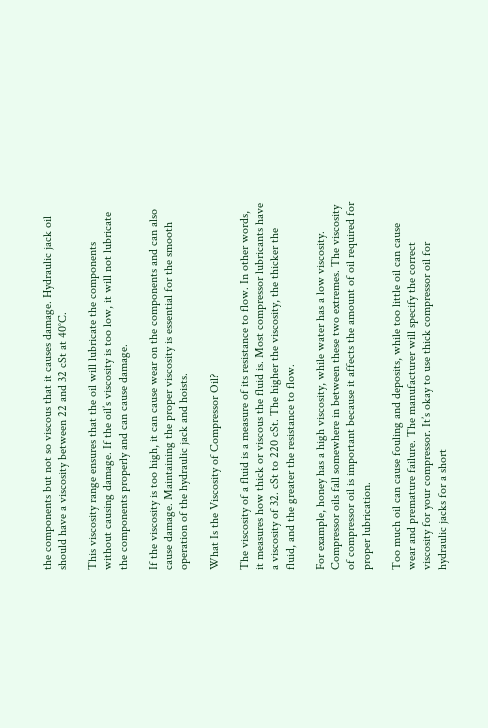the components but not so viscous that it causes damage. Hydraulic jack oil should have a viscosity between 22 and 32 cSt at 40°C.

This viscosity range ensures that the oil will lubricate the components without causing damage. If the oil’s viscosity is too low, it will not lubricate the components properly and can cause damage.

If the viscosity is too high, it can cause wear on the components and can also cause damage. Maintaining the proper viscosity is essential for the smooth operation of the hydraulic jack and hoists.

What Is the Viscosity of Compressor Oil?

The viscosity of a fluid is a measure of its resistance to flow. In other words, it measures how thick or viscous the fluid is. Most compressor lubricants have a viscosity of 32. cSt to 220 cSt. The higher the viscosity, the thicker the fluid, and the greater the resistance to flow.

For example, honey has a high viscosity, while water has a low viscosity. Compressor oils fall somewhere in between these two extremes. The viscosity of compressor oil is important because it affects the amount of oil required for proper lubrication.

Too much oil can cause fouling and deposits, while too little oil can cause wear and premature failure. The manufacturer will specify the correct viscosity for your compressor. It’s okay to use thick compressor oil for hydraulic jacks for a short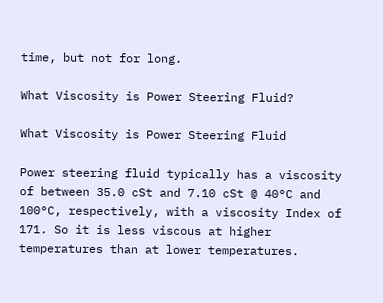time, but not for long.

What Viscosity is Power Steering Fluid?

What Viscosity is Power Steering Fluid

Power steering fluid typically has a viscosity of between 35.0 cSt and 7.10 cSt @ 40°C and 100°C, respectively, with a viscosity Index of 171. So it is less viscous at higher temperatures than at lower temperatures.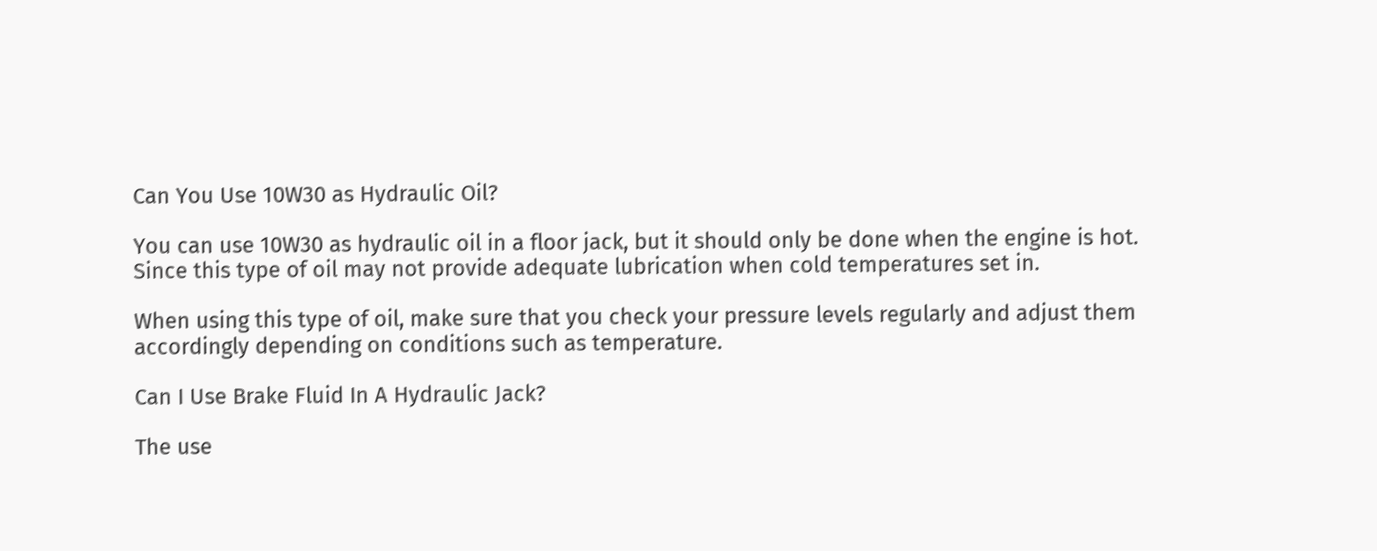Can You Use 10W30 as Hydraulic Oil?

You can use 10W30 as hydraulic oil in a floor jack, but it should only be done when the engine is hot. Since this type of oil may not provide adequate lubrication when cold temperatures set in.

When using this type of oil, make sure that you check your pressure levels regularly and adjust them accordingly depending on conditions such as temperature.

Can I Use Brake Fluid In A Hydraulic Jack?

The use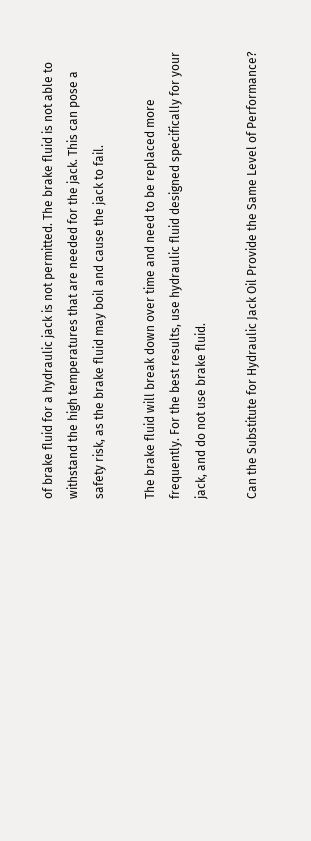of brake fluid for a hydraulic jack is not permitted. The brake fluid is not able to withstand the high temperatures that are needed for the jack. This can pose a safety risk, as the brake fluid may boil and cause the jack to fail.

The brake fluid will break down over time and need to be replaced more frequently. For the best results, use hydraulic fluid designed specifically for your jack, and do not use brake fluid.

Can the Substitute for Hydraulic Jack Oil Provide the Same Level of Performance?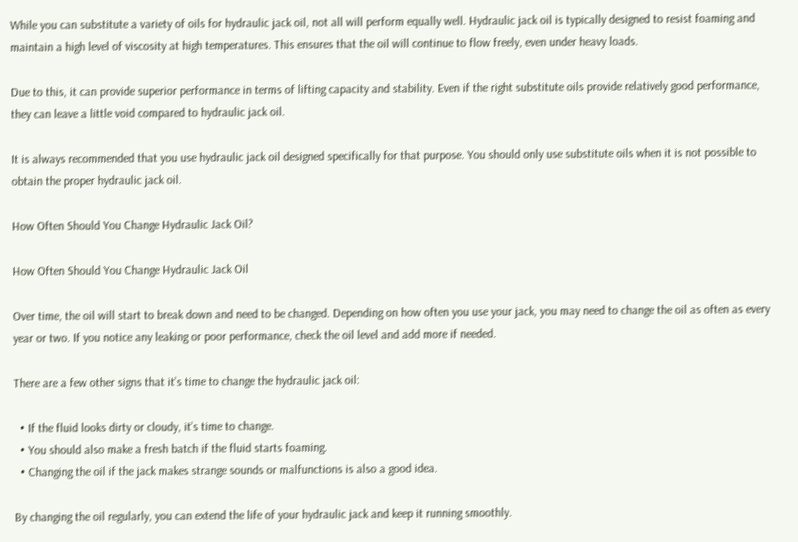While you can substitute a variety of oils for hydraulic jack oil, not all will perform equally well. Hydraulic jack oil is typically designed to resist foaming and maintain a high level of viscosity at high temperatures. This ensures that the oil will continue to flow freely, even under heavy loads.

Due to this, it can provide superior performance in terms of lifting capacity and stability. Even if the right substitute oils provide relatively good performance, they can leave a little void compared to hydraulic jack oil.

It is always recommended that you use hydraulic jack oil designed specifically for that purpose. You should only use substitute oils when it is not possible to obtain the proper hydraulic jack oil.

How Often Should You Change Hydraulic Jack Oil?

How Often Should You Change Hydraulic Jack Oil

Over time, the oil will start to break down and need to be changed. Depending on how often you use your jack, you may need to change the oil as often as every year or two. If you notice any leaking or poor performance, check the oil level and add more if needed.

There are a few other signs that it’s time to change the hydraulic jack oil:

  • If the fluid looks dirty or cloudy, it’s time to change.
  • You should also make a fresh batch if the fluid starts foaming.
  • Changing the oil if the jack makes strange sounds or malfunctions is also a good idea.

By changing the oil regularly, you can extend the life of your hydraulic jack and keep it running smoothly.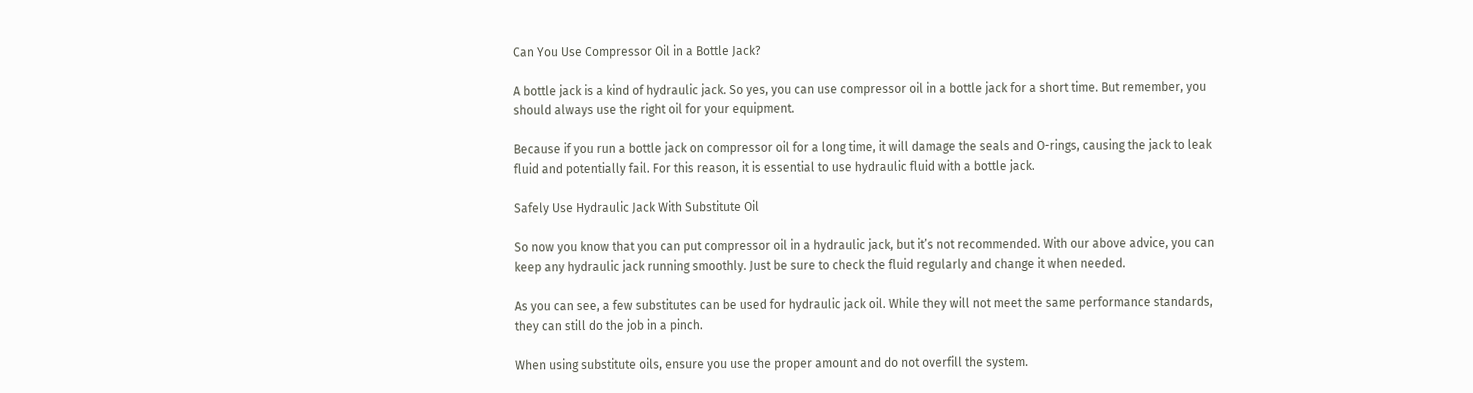Can You Use Compressor Oil in a Bottle Jack?

A bottle jack is a kind of hydraulic jack. So yes, you can use compressor oil in a bottle jack for a short time. But remember, you should always use the right oil for your equipment.

Because if you run a bottle jack on compressor oil for a long time, it will damage the seals and O-rings, causing the jack to leak fluid and potentially fail. For this reason, it is essential to use hydraulic fluid with a bottle jack.

Safely Use Hydraulic Jack With Substitute Oil

So now you know that you can put compressor oil in a hydraulic jack, but it’s not recommended. With our above advice, you can keep any hydraulic jack running smoothly. Just be sure to check the fluid regularly and change it when needed.

As you can see, a few substitutes can be used for hydraulic jack oil. While they will not meet the same performance standards, they can still do the job in a pinch.

When using substitute oils, ensure you use the proper amount and do not overfill the system.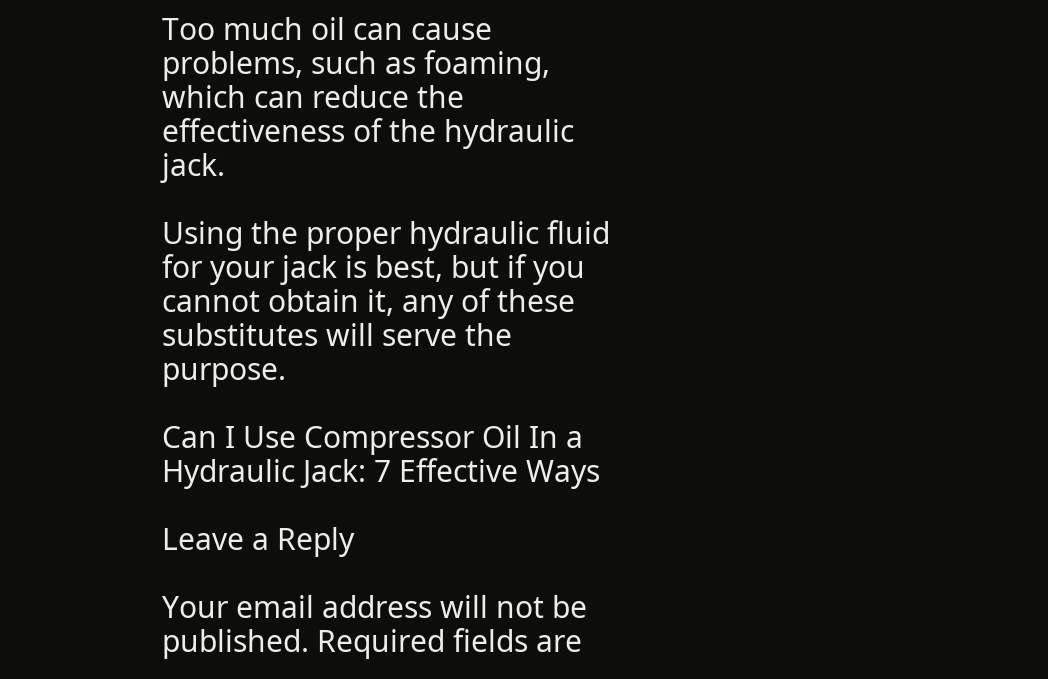Too much oil can cause problems, such as foaming, which can reduce the effectiveness of the hydraulic jack.

Using the proper hydraulic fluid for your jack is best, but if you cannot obtain it, any of these substitutes will serve the purpose.

Can I Use Compressor Oil In a Hydraulic Jack: 7 Effective Ways

Leave a Reply

Your email address will not be published. Required fields are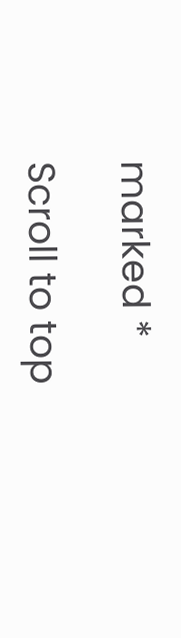marked *

Scroll to top